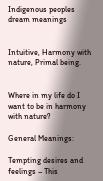Indigenous peoples dream meanings


Intuitive, Harmony with nature, Primal being.


Where in my life do I want to be in harmony with nature?

General Meanings:

Tempting desires and feelings – This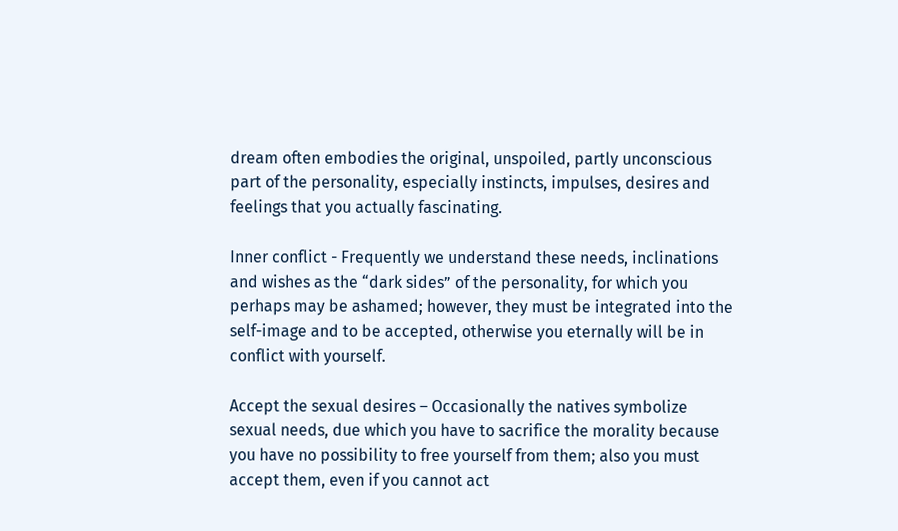dream often embodies the original, unspoiled, partly unconscious part of the personality, especially instincts, impulses, desires and feelings that you actually fascinating.

Inner conflict - Frequently we understand these needs, inclinations and wishes as the “dark sides” of the personality, for which you perhaps may be ashamed; however, they must be integrated into the self-image and to be accepted, otherwise you eternally will be in conflict with yourself.

Accept the sexual desires – Occasionally the natives symbolize sexual needs, due which you have to sacrifice the morality because you have no possibility to free yourself from them; also you must accept them, even if you cannot act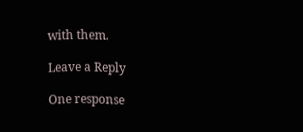with them.

Leave a Reply

One response